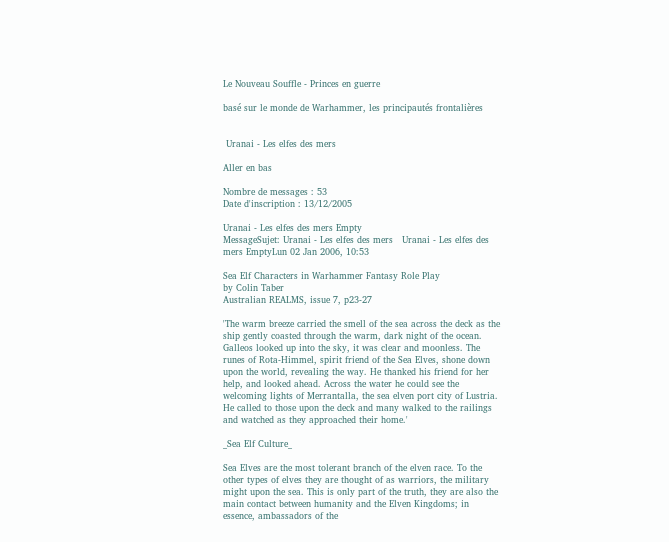Le Nouveau Souffle - Princes en guerre

basé sur le monde de Warhammer, les principautés frontalières


 Uranai - Les elfes des mers

Aller en bas

Nombre de messages : 53
Date d'inscription : 13/12/2005

Uranai - Les elfes des mers Empty
MessageSujet: Uranai - Les elfes des mers   Uranai - Les elfes des mers EmptyLun 02 Jan 2006, 10:53

Sea Elf Characters in Warhammer Fantasy Role Play
by Colin Taber
Australian REALMS, issue 7, p23-27

'The warm breeze carried the smell of the sea across the deck as the ship gently coasted through the warm, dark night of the ocean. Galleos looked up into the sky, it was clear and moonless. The runes of Rota-Himmel, spirit friend of the Sea Elves, shone down upon the world, revealing the way. He thanked his friend for her help, and looked ahead. Across the water he could see the welcoming lights of Merrantalla, the sea elven port city of Lustria. He called to those upon the deck and many walked to the railings and watched as they approached their home.'

_Sea Elf Culture_

Sea Elves are the most tolerant branch of the elven race. To the other types of elves they are thought of as warriors, the military might upon the sea. This is only part of the truth, they are also the main contact between humanity and the Elven Kingdoms; in essence, ambassadors of the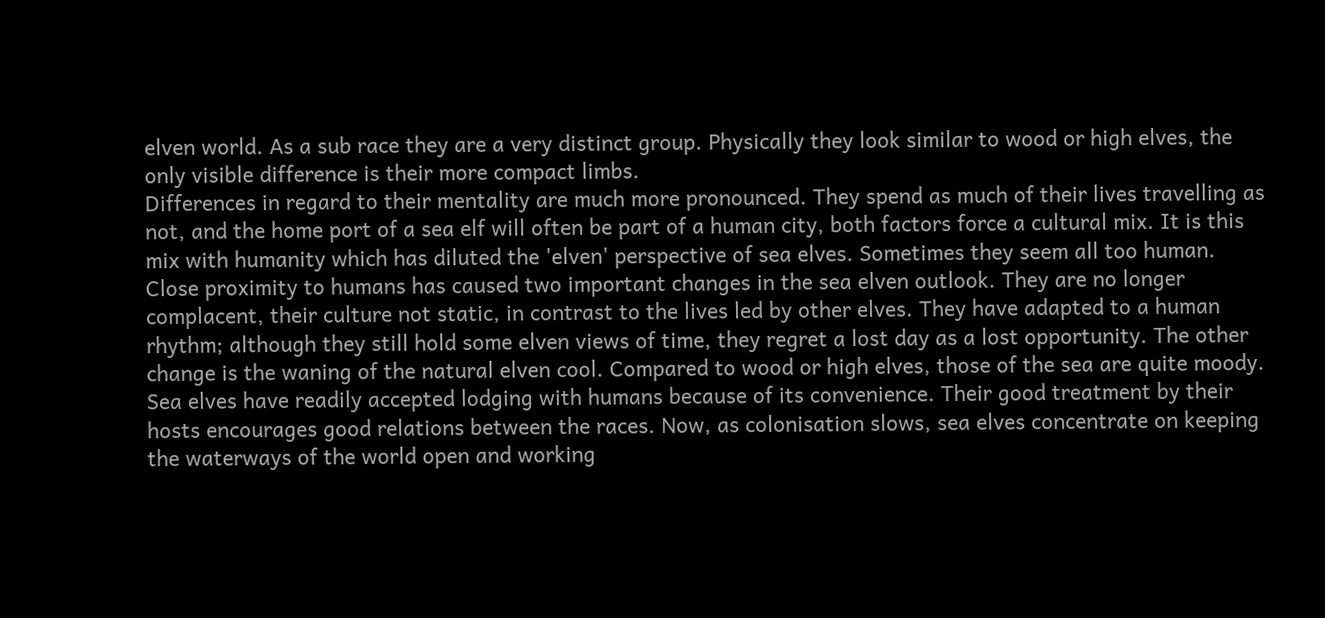elven world. As a sub race they are a very distinct group. Physically they look similar to wood or high elves, the only visible difference is their more compact limbs.
Differences in regard to their mentality are much more pronounced. They spend as much of their lives travelling as not, and the home port of a sea elf will often be part of a human city, both factors force a cultural mix. It is this mix with humanity which has diluted the 'elven' perspective of sea elves. Sometimes they seem all too human.
Close proximity to humans has caused two important changes in the sea elven outlook. They are no longer complacent, their culture not static, in contrast to the lives led by other elves. They have adapted to a human rhythm; although they still hold some elven views of time, they regret a lost day as a lost opportunity. The other change is the waning of the natural elven cool. Compared to wood or high elves, those of the sea are quite moody.
Sea elves have readily accepted lodging with humans because of its convenience. Their good treatment by their hosts encourages good relations between the races. Now, as colonisation slows, sea elves concentrate on keeping the waterways of the world open and working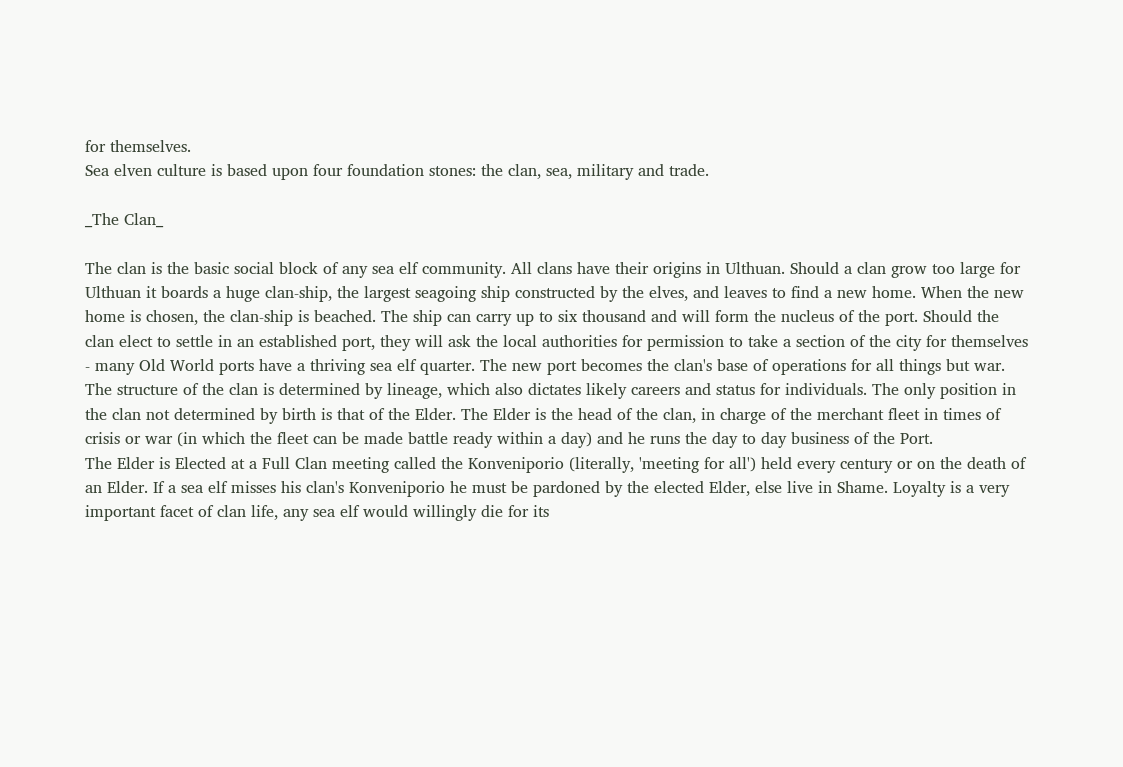for themselves.
Sea elven culture is based upon four foundation stones: the clan, sea, military and trade.

_The Clan_

The clan is the basic social block of any sea elf community. All clans have their origins in Ulthuan. Should a clan grow too large for Ulthuan it boards a huge clan-ship, the largest seagoing ship constructed by the elves, and leaves to find a new home. When the new home is chosen, the clan-ship is beached. The ship can carry up to six thousand and will form the nucleus of the port. Should the clan elect to settle in an established port, they will ask the local authorities for permission to take a section of the city for themselves - many Old World ports have a thriving sea elf quarter. The new port becomes the clan's base of operations for all things but war.
The structure of the clan is determined by lineage, which also dictates likely careers and status for individuals. The only position in the clan not determined by birth is that of the Elder. The Elder is the head of the clan, in charge of the merchant fleet in times of crisis or war (in which the fleet can be made battle ready within a day) and he runs the day to day business of the Port.
The Elder is Elected at a Full Clan meeting called the Konveniporio (literally, 'meeting for all') held every century or on the death of an Elder. If a sea elf misses his clan's Konveniporio he must be pardoned by the elected Elder, else live in Shame. Loyalty is a very important facet of clan life, any sea elf would willingly die for its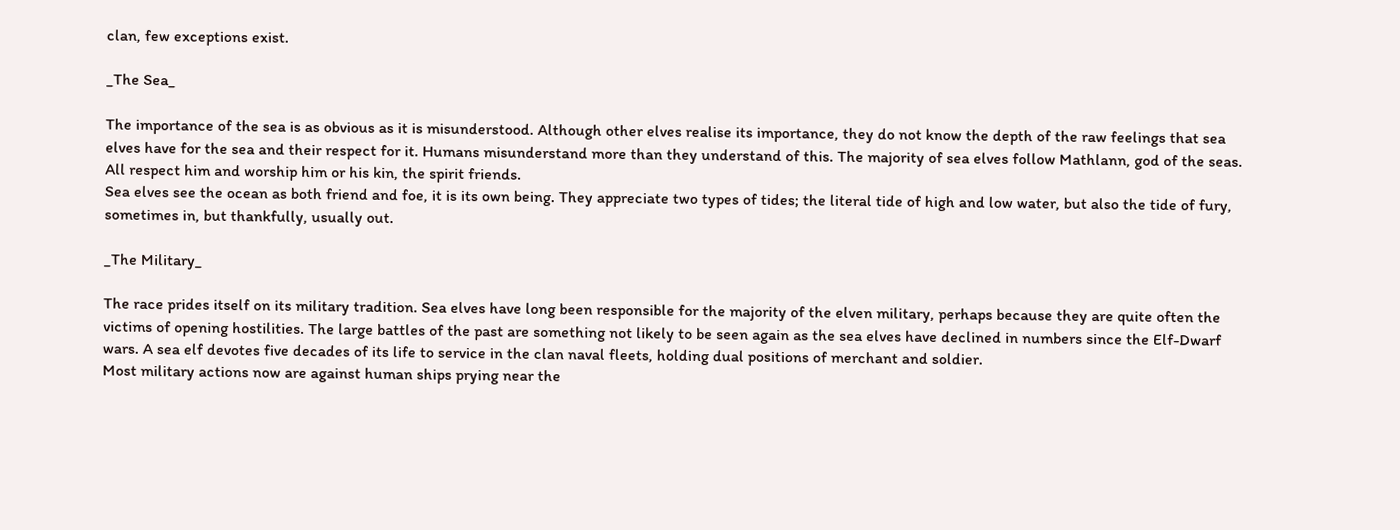clan, few exceptions exist.

_The Sea_

The importance of the sea is as obvious as it is misunderstood. Although other elves realise its importance, they do not know the depth of the raw feelings that sea elves have for the sea and their respect for it. Humans misunderstand more than they understand of this. The majority of sea elves follow Mathlann, god of the seas. All respect him and worship him or his kin, the spirit friends.
Sea elves see the ocean as both friend and foe, it is its own being. They appreciate two types of tides; the literal tide of high and low water, but also the tide of fury, sometimes in, but thankfully, usually out.

_The Military_

The race prides itself on its military tradition. Sea elves have long been responsible for the majority of the elven military, perhaps because they are quite often the victims of opening hostilities. The large battles of the past are something not likely to be seen again as the sea elves have declined in numbers since the Elf-Dwarf wars. A sea elf devotes five decades of its life to service in the clan naval fleets, holding dual positions of merchant and soldier.
Most military actions now are against human ships prying near the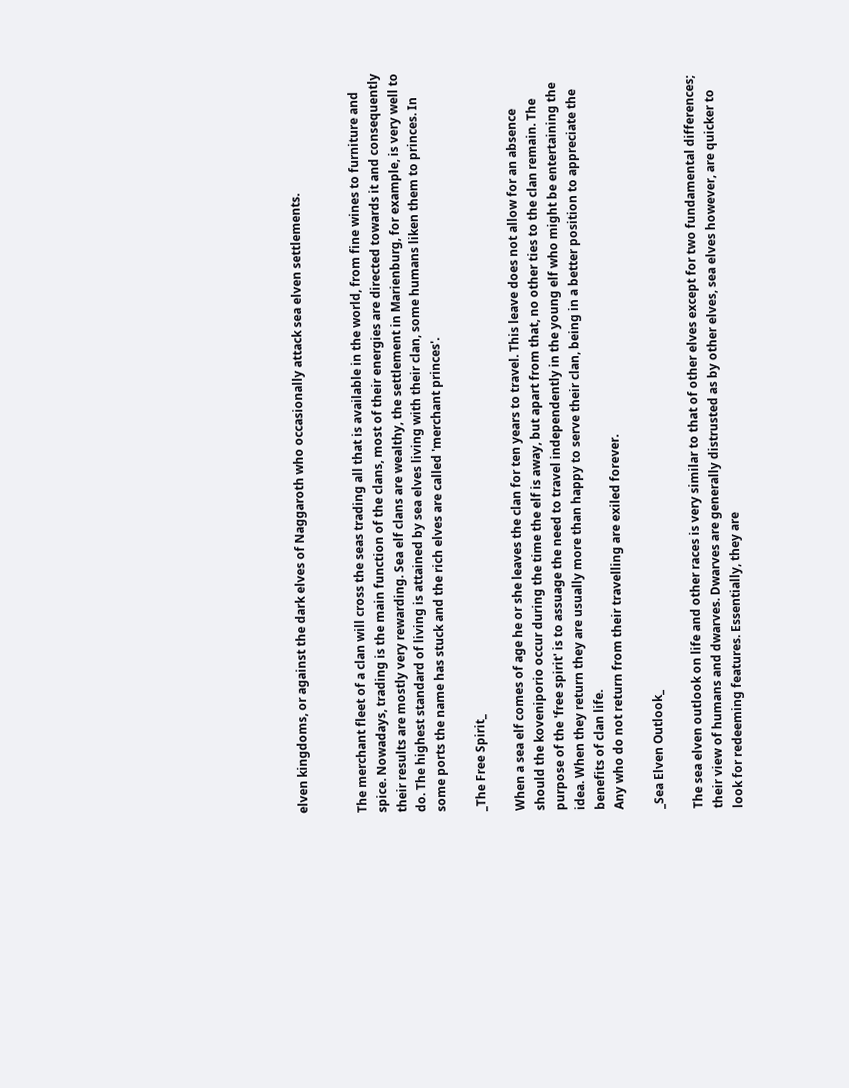elven kingdoms, or against the dark elves of Naggaroth who occasionally attack sea elven settlements.


The merchant fleet of a clan will cross the seas trading all that is available in the world, from fine wines to furniture and spice. Nowadays, trading is the main function of the clans, most of their energies are directed towards it and consequently their results are mostly very rewarding. Sea elf clans are wealthy, the settlement in Marienburg, for example, is very well to do. The highest standard of living is attained by sea elves living with their clan, some humans liken them to princes. In some ports the name has stuck and the rich elves are called 'merchant princes'.

_The Free Spirit_

When a sea elf comes of age he or she leaves the clan for ten years to travel. This leave does not allow for an absence should the koveniporio occur during the time the elf is away, but apart from that, no other ties to the clan remain. The purpose of the 'free spirit' is to assuage the need to travel independently in the young elf who might be entertaining the idea. When they return they are usually more than happy to serve their clan, being in a better position to appreciate the benefits of clan life.
Any who do not return from their travelling are exiled forever.

_Sea Elven Outlook_

The sea elven outlook on life and other races is very similar to that of other elves except for two fundamental differences; their view of humans and dwarves. Dwarves are generally distrusted as by other elves, sea elves however, are quicker to look for redeeming features. Essentially, they are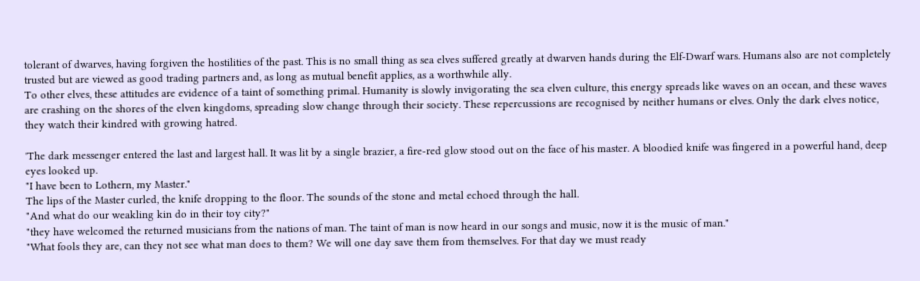tolerant of dwarves, having forgiven the hostilities of the past. This is no small thing as sea elves suffered greatly at dwarven hands during the Elf-Dwarf wars. Humans also are not completely trusted but are viewed as good trading partners and, as long as mutual benefit applies, as a worthwhile ally.
To other elves, these attitudes are evidence of a taint of something primal. Humanity is slowly invigorating the sea elven culture, this energy spreads like waves on an ocean, and these waves are crashing on the shores of the elven kingdoms, spreading slow change through their society. These repercussions are recognised by neither humans or elves. Only the dark elves notice, they watch their kindred with growing hatred.

'The dark messenger entered the last and largest hall. It was lit by a single brazier, a fire-red glow stood out on the face of his master. A bloodied knife was fingered in a powerful hand, deep eyes looked up.
"I have been to Lothern, my Master."
The lips of the Master curled, the knife dropping to the floor. The sounds of the stone and metal echoed through the hall.
"And what do our weakling kin do in their toy city?"
"they have welcomed the returned musicians from the nations of man. The taint of man is now heard in our songs and music, now it is the music of man."
"What fools they are, can they not see what man does to them? We will one day save them from themselves. For that day we must ready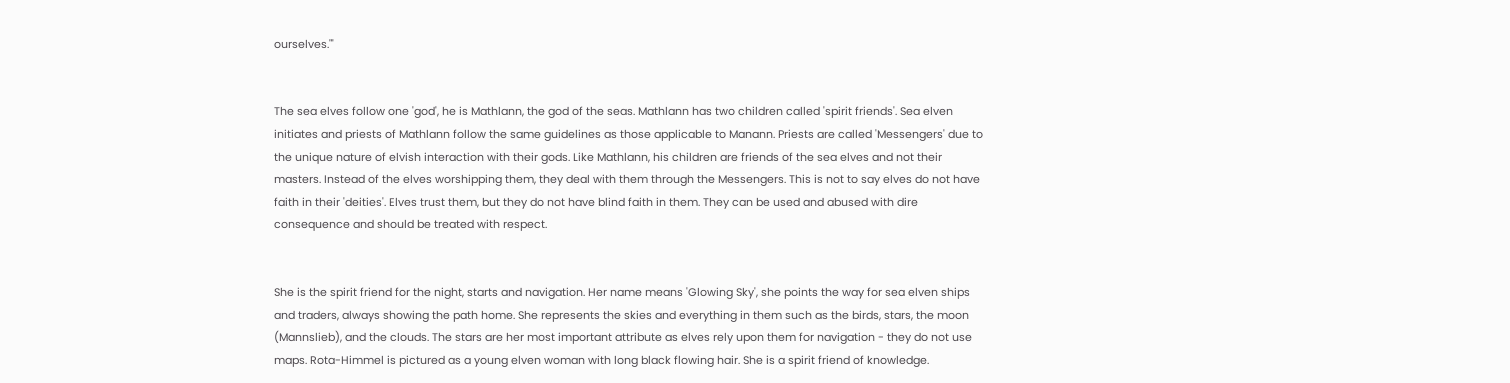ourselves."'


The sea elves follow one 'god', he is Mathlann, the god of the seas. Mathlann has two children called 'spirit friends'. Sea elven initiates and priests of Mathlann follow the same guidelines as those applicable to Manann. Priests are called 'Messengers' due to the unique nature of elvish interaction with their gods. Like Mathlann, his children are friends of the sea elves and not their masters. Instead of the elves worshipping them, they deal with them through the Messengers. This is not to say elves do not have faith in their 'deities'. Elves trust them, but they do not have blind faith in them. They can be used and abused with dire consequence and should be treated with respect.


She is the spirit friend for the night, starts and navigation. Her name means 'Glowing Sky', she points the way for sea elven ships and traders, always showing the path home. She represents the skies and everything in them such as the birds, stars, the moon (Mannslieb), and the clouds. The stars are her most important attribute as elves rely upon them for navigation - they do not use maps. Rota-Himmel is pictured as a young elven woman with long black flowing hair. She is a spirit friend of knowledge.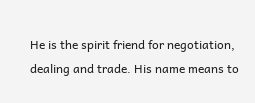He is the spirit friend for negotiation, dealing and trade. His name means to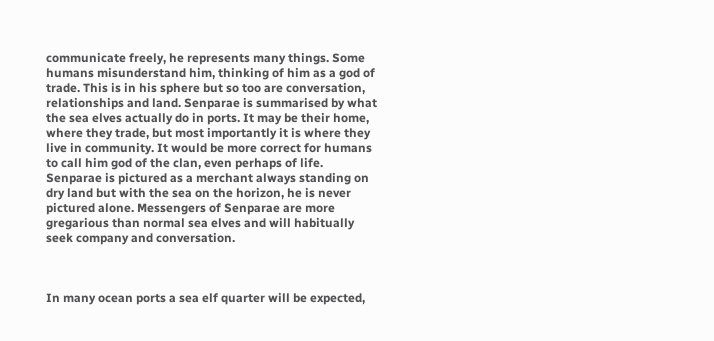communicate freely, he represents many things. Some humans misunderstand him, thinking of him as a god of trade. This is in his sphere but so too are conversation, relationships and land. Senparae is summarised by what the sea elves actually do in ports. It may be their home, where they trade, but most importantly it is where they live in community. It would be more correct for humans to call him god of the clan, even perhaps of life.
Senparae is pictured as a merchant always standing on dry land but with the sea on the horizon, he is never pictured alone. Messengers of Senparae are more gregarious than normal sea elves and will habitually seek company and conversation.



In many ocean ports a sea elf quarter will be expected,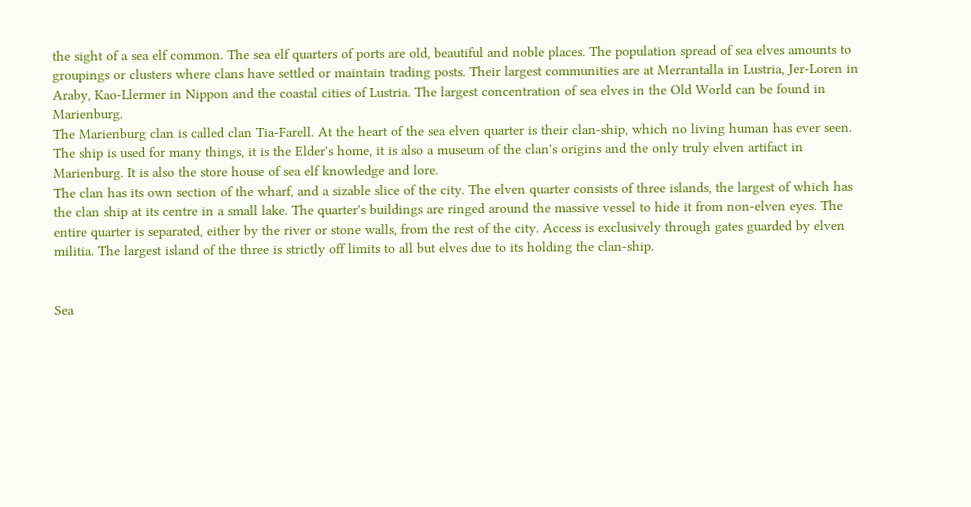the sight of a sea elf common. The sea elf quarters of ports are old, beautiful and noble places. The population spread of sea elves amounts to groupings or clusters where clans have settled or maintain trading posts. Their largest communities are at Merrantalla in Lustria, Jer-Loren in Araby, Kao-Llermer in Nippon and the coastal cities of Lustria. The largest concentration of sea elves in the Old World can be found in Marienburg.
The Marienburg clan is called clan Tia-Farell. At the heart of the sea elven quarter is their clan-ship, which no living human has ever seen. The ship is used for many things, it is the Elder's home, it is also a museum of the clan's origins and the only truly elven artifact in Marienburg. It is also the store house of sea elf knowledge and lore.
The clan has its own section of the wharf, and a sizable slice of the city. The elven quarter consists of three islands, the largest of which has the clan ship at its centre in a small lake. The quarter's buildings are ringed around the massive vessel to hide it from non-elven eyes. The entire quarter is separated, either by the river or stone walls, from the rest of the city. Access is exclusively through gates guarded by elven militia. The largest island of the three is strictly off limits to all but elves due to its holding the clan-ship.


Sea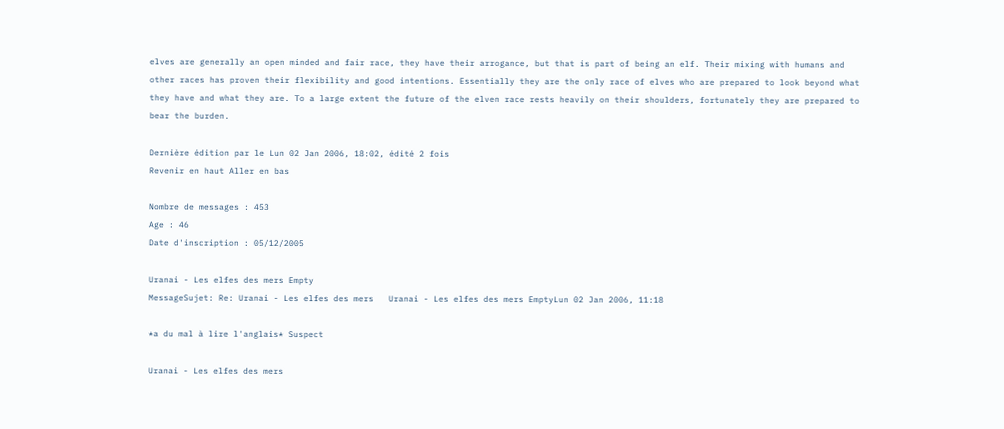elves are generally an open minded and fair race, they have their arrogance, but that is part of being an elf. Their mixing with humans and other races has proven their flexibility and good intentions. Essentially they are the only race of elves who are prepared to look beyond what they have and what they are. To a large extent the future of the elven race rests heavily on their shoulders, fortunately they are prepared to bear the burden.

Dernière édition par le Lun 02 Jan 2006, 18:02, édité 2 fois
Revenir en haut Aller en bas

Nombre de messages : 453
Age : 46
Date d'inscription : 05/12/2005

Uranai - Les elfes des mers Empty
MessageSujet: Re: Uranai - Les elfes des mers   Uranai - Les elfes des mers EmptyLun 02 Jan 2006, 11:18

*a du mal à lire l'anglais* Suspect

Uranai - Les elfes des mers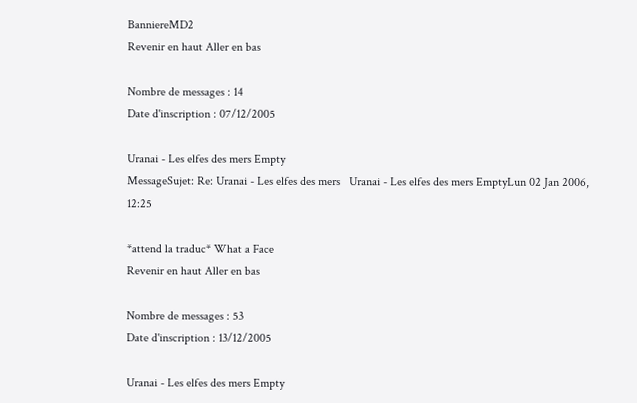BanniereMD2
Revenir en haut Aller en bas

Nombre de messages : 14
Date d'inscription : 07/12/2005

Uranai - Les elfes des mers Empty
MessageSujet: Re: Uranai - Les elfes des mers   Uranai - Les elfes des mers EmptyLun 02 Jan 2006, 12:25

*attend la traduc* What a Face
Revenir en haut Aller en bas

Nombre de messages : 53
Date d'inscription : 13/12/2005

Uranai - Les elfes des mers Empty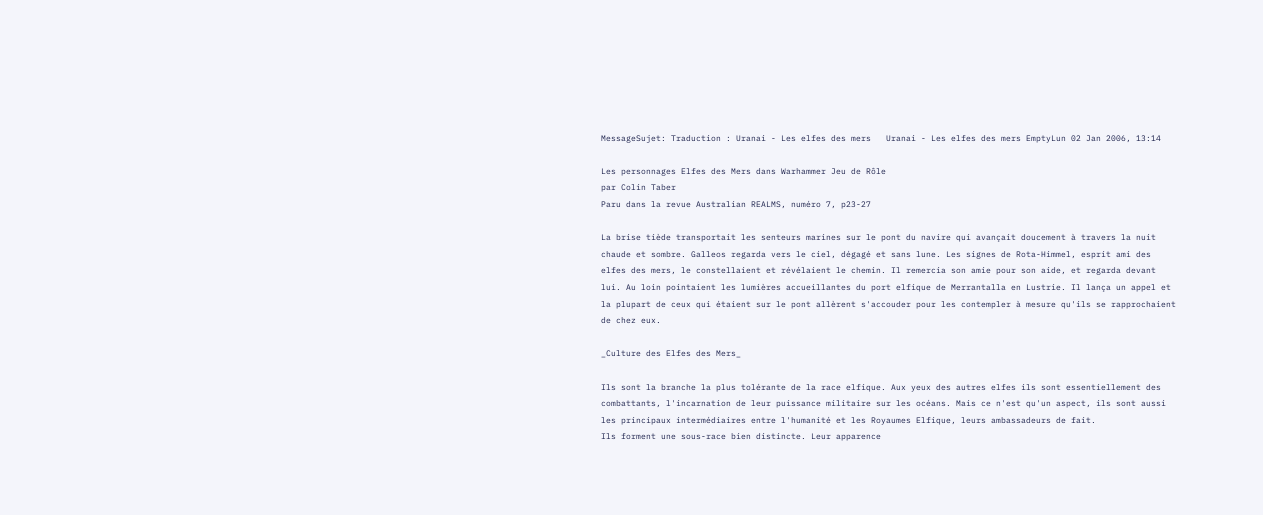MessageSujet: Traduction : Uranai - Les elfes des mers   Uranai - Les elfes des mers EmptyLun 02 Jan 2006, 13:14

Les personnages Elfes des Mers dans Warhammer Jeu de Rôle
par Colin Taber
Paru dans la revue Australian REALMS, numéro 7, p23-27

La brise tiède transportait les senteurs marines sur le pont du navire qui avançait doucement à travers la nuit chaude et sombre. Galleos regarda vers le ciel, dégagé et sans lune. Les signes de Rota-Himmel, esprit ami des elfes des mers, le constellaient et révélaient le chemin. Il remercia son amie pour son aide, et regarda devant lui. Au loin pointaient les lumières accueillantes du port elfique de Merrantalla en Lustrie. Il lança un appel et la plupart de ceux qui étaient sur le pont allèrent s'accouder pour les contempler à mesure qu'ils se rapprochaient de chez eux.

_Culture des Elfes des Mers_

Ils sont la branche la plus tolérante de la race elfique. Aux yeux des autres elfes ils sont essentiellement des combattants, l'incarnation de leur puissance militaire sur les océans. Mais ce n'est qu'un aspect, ils sont aussi les principaux intermédiaires entre l'humanité et les Royaumes Elfique, leurs ambassadeurs de fait.
Ils forment une sous-race bien distincte. Leur apparence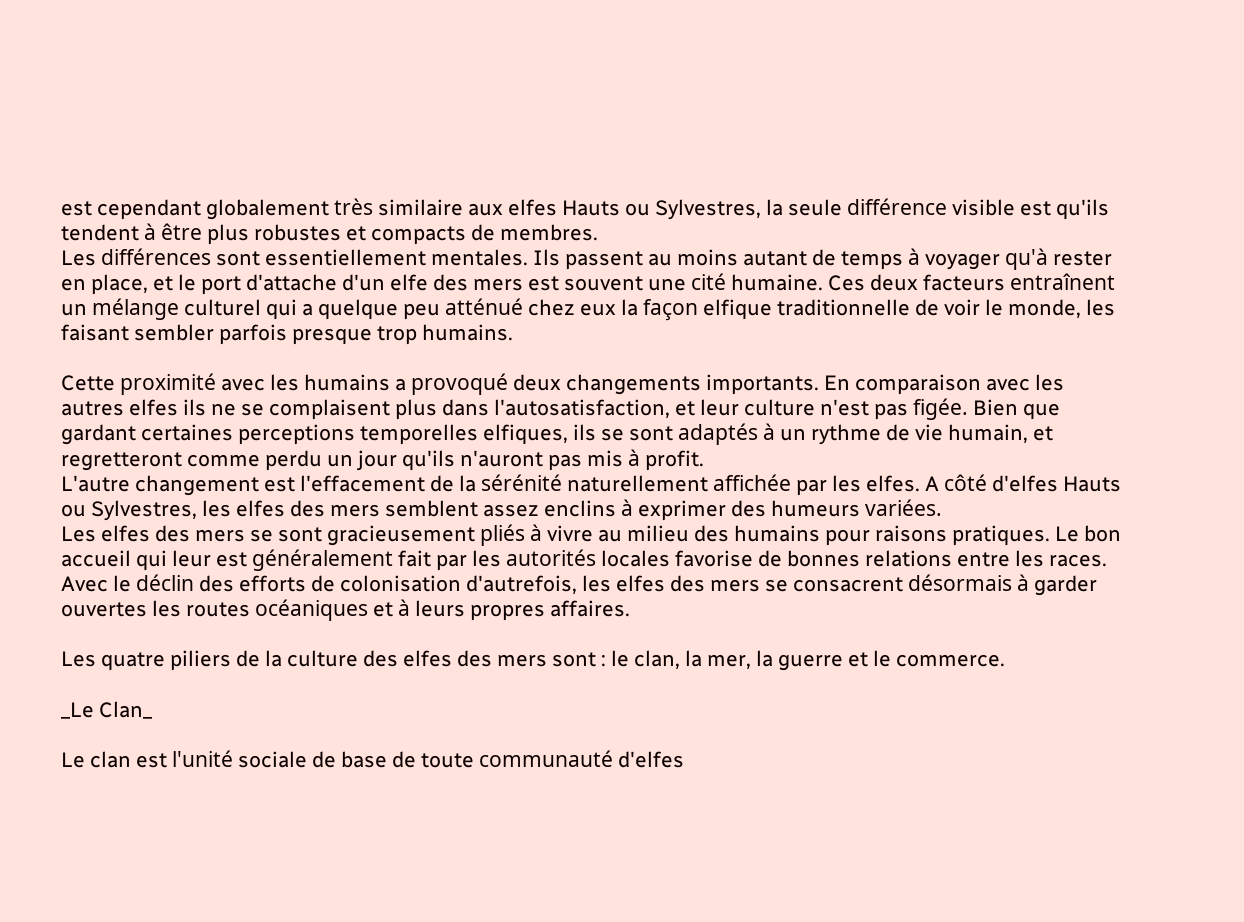est cependant globalement très similaire aux elfes Hauts ou Sylvestres, la seule différence visible est qu'ils tendent à être plus robustes et compacts de membres.
Les différences sont essentiellement mentales. Ils passent au moins autant de temps à voyager qu'à rester en place, et le port d'attache d'un elfe des mers est souvent une cité humaine. Ces deux facteurs entraînent un mélange culturel qui a quelque peu atténué chez eux la façon elfique traditionnelle de voir le monde, les faisant sembler parfois presque trop humains.

Cette proximité avec les humains a provoqué deux changements importants. En comparaison avec les autres elfes ils ne se complaisent plus dans l'autosatisfaction, et leur culture n'est pas figée. Bien que gardant certaines perceptions temporelles elfiques, ils se sont adaptés à un rythme de vie humain, et regretteront comme perdu un jour qu'ils n'auront pas mis à profit.
L'autre changement est l'effacement de la sérénité naturellement affichée par les elfes. A côté d'elfes Hauts ou Sylvestres, les elfes des mers semblent assez enclins à exprimer des humeurs variées.
Les elfes des mers se sont gracieusement pliés à vivre au milieu des humains pour raisons pratiques. Le bon accueil qui leur est généralement fait par les autorités locales favorise de bonnes relations entre les races. Avec le déclin des efforts de colonisation d'autrefois, les elfes des mers se consacrent désormais à garder ouvertes les routes océaniques et à leurs propres affaires.

Les quatre piliers de la culture des elfes des mers sont : le clan, la mer, la guerre et le commerce.

_Le Clan_

Le clan est l'unité sociale de base de toute communauté d'elfes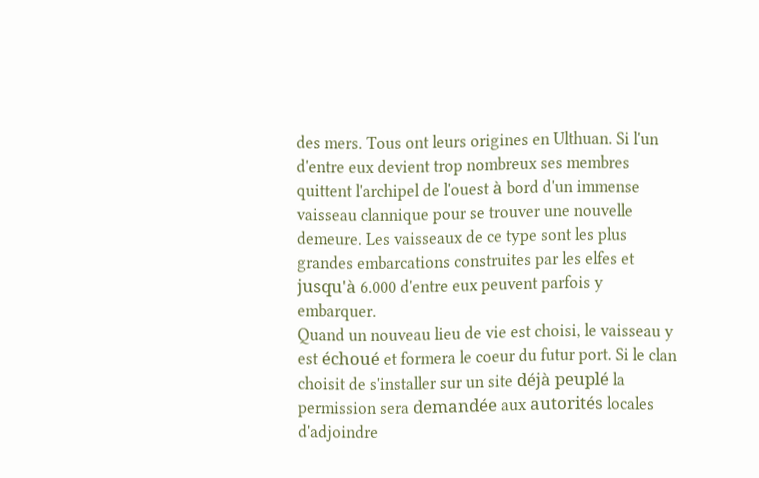des mers. Tous ont leurs origines en Ulthuan. Si l'un d'entre eux devient trop nombreux ses membres quittent l'archipel de l'ouest à bord d'un immense vaisseau clannique pour se trouver une nouvelle demeure. Les vaisseaux de ce type sont les plus grandes embarcations construites par les elfes et jusqu'à 6.000 d'entre eux peuvent parfois y embarquer.
Quand un nouveau lieu de vie est choisi, le vaisseau y est échoué et formera le coeur du futur port. Si le clan choisit de s'installer sur un site déjà peuplé la permission sera demandée aux autorités locales d'adjoindre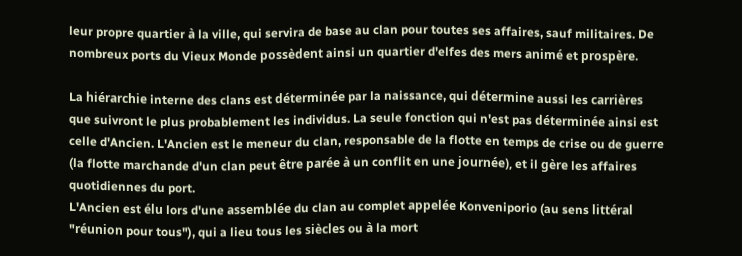leur propre quartier à la ville, qui servira de base au clan pour toutes ses affaires, sauf militaires. De nombreux ports du Vieux Monde possèdent ainsi un quartier d'elfes des mers animé et prospère.

La hiérarchie interne des clans est déterminée par la naissance, qui détermine aussi les carrières que suivront le plus probablement les individus. La seule fonction qui n'est pas déterminée ainsi est celle d'Ancien. L'Ancien est le meneur du clan, responsable de la flotte en temps de crise ou de guerre (la flotte marchande d'un clan peut être parée à un conflit en une journée), et il gère les affaires quotidiennes du port.
L'Ancien est élu lors d'une assemblée du clan au complet appelée Konveniporio (au sens littéral "réunion pour tous"), qui a lieu tous les siècles ou à la mort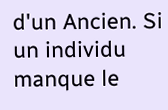d'un Ancien. Si un individu manque le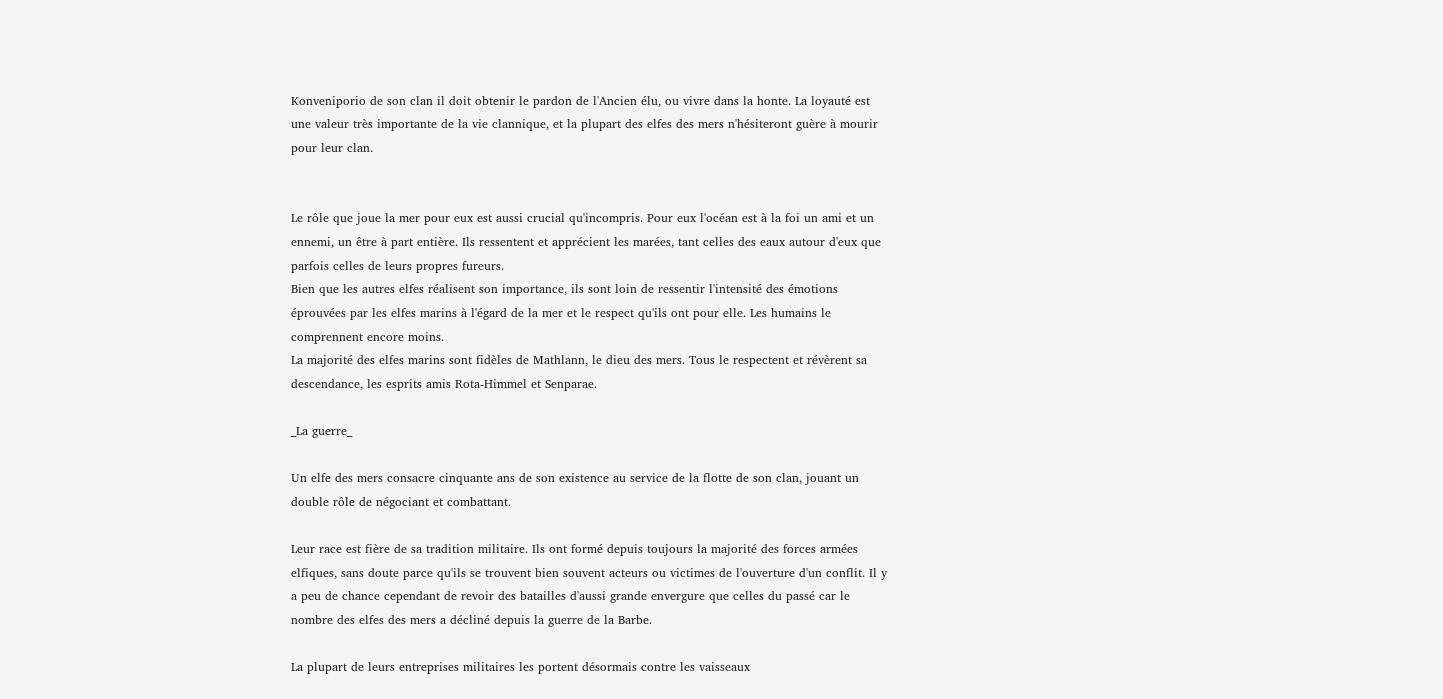Konveniporio de son clan il doit obtenir le pardon de l'Ancien élu, ou vivre dans la honte. La loyauté est une valeur très importante de la vie clannique, et la plupart des elfes des mers n'hésiteront guère à mourir pour leur clan.


Le rôle que joue la mer pour eux est aussi crucial qu'incompris. Pour eux l'océan est à la foi un ami et un ennemi, un être à part entière. Ils ressentent et apprécient les marées, tant celles des eaux autour d'eux que parfois celles de leurs propres fureurs.
Bien que les autres elfes réalisent son importance, ils sont loin de ressentir l'intensité des émotions éprouvées par les elfes marins à l'égard de la mer et le respect qu'ils ont pour elle. Les humains le comprennent encore moins.
La majorité des elfes marins sont fidèles de Mathlann, le dieu des mers. Tous le respectent et révèrent sa descendance, les esprits amis Rota-Himmel et Senparae.

_La guerre_

Un elfe des mers consacre cinquante ans de son existence au service de la flotte de son clan, jouant un double rôle de négociant et combattant.

Leur race est fière de sa tradition militaire. Ils ont formé depuis toujours la majorité des forces armées elfiques, sans doute parce qu'ils se trouvent bien souvent acteurs ou victimes de l'ouverture d'un conflit. Il y a peu de chance cependant de revoir des batailles d'aussi grande envergure que celles du passé car le nombre des elfes des mers a décliné depuis la guerre de la Barbe.

La plupart de leurs entreprises militaires les portent désormais contre les vaisseaux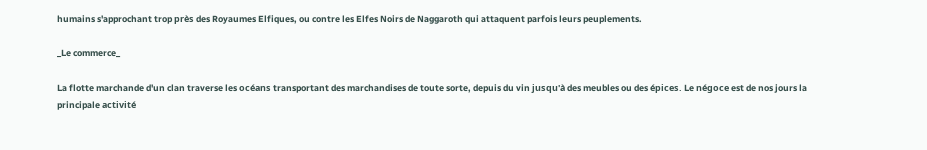humains s'approchant trop près des Royaumes Elfiques, ou contre les Elfes Noirs de Naggaroth qui attaquent parfois leurs peuplements.

_Le commerce_

La flotte marchande d'un clan traverse les océans transportant des marchandises de toute sorte, depuis du vin jusqu'à des meubles ou des épices. Le négoce est de nos jours la principale activité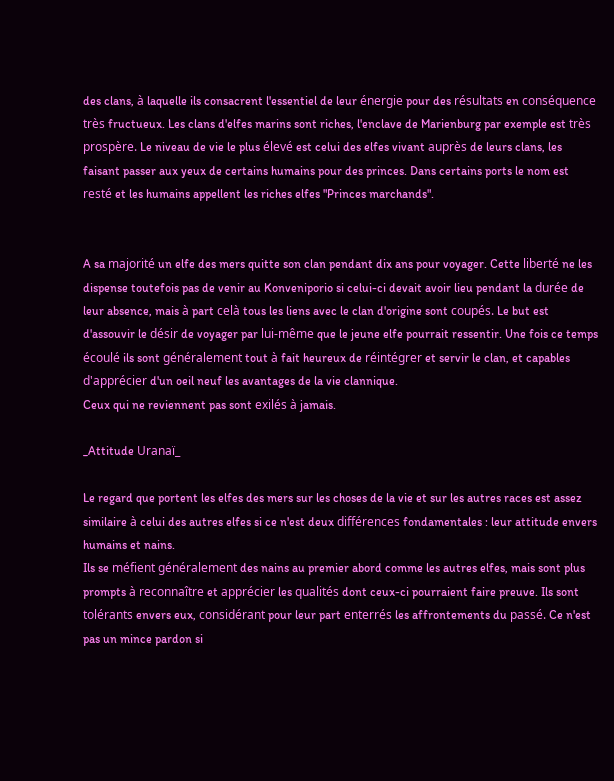des clans, à laquelle ils consacrent l'essentiel de leur énergie pour des résultats en conséquence très fructueux. Les clans d'elfes marins sont riches, l'enclave de Marienburg par exemple est très prospère. Le niveau de vie le plus élevé est celui des elfes vivant auprès de leurs clans, les faisant passer aux yeux de certains humains pour des princes. Dans certains ports le nom est resté et les humains appellent les riches elfes "Princes marchands".


A sa majorité un elfe des mers quitte son clan pendant dix ans pour voyager. Cette liberté ne les dispense toutefois pas de venir au Konveniporio si celui-ci devait avoir lieu pendant la durée de leur absence, mais à part celà tous les liens avec le clan d'origine sont coupés. Le but est d'assouvir le désir de voyager par lui-même que le jeune elfe pourrait ressentir. Une fois ce temps écoulé ils sont généralement tout à fait heureux de réintégrer et servir le clan, et capables d'apprécier d'un oeil neuf les avantages de la vie clannique.
Ceux qui ne reviennent pas sont exilés à jamais.

_Attitude Uranaï_

Le regard que portent les elfes des mers sur les choses de la vie et sur les autres races est assez similaire à celui des autres elfes si ce n'est deux différences fondamentales : leur attitude envers humains et nains.
Ils se méfient généralement des nains au premier abord comme les autres elfes, mais sont plus prompts à reconnaître et apprécier les qualités dont ceux-ci pourraient faire preuve. Ils sont tolérants envers eux, considérant pour leur part enterrés les affrontements du passé. Ce n'est pas un mince pardon si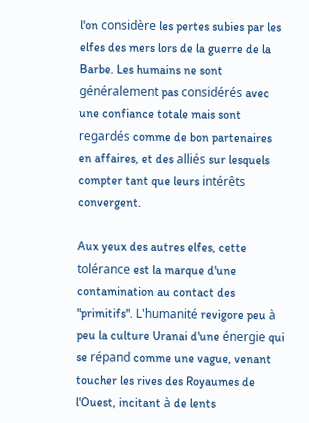l'on considère les pertes subies par les elfes des mers lors de la guerre de la Barbe. Les humains ne sont généralement pas considérés avec une confiance totale mais sont regardés comme de bon partenaires en affaires, et des alliés sur lesquels compter tant que leurs intérêts convergent.

Aux yeux des autres elfes, cette tolérance est la marque d'une contamination au contact des "primitifs". L'humanité revigore peu à peu la culture Uranai d'une énergie qui se répand comme une vague, venant toucher les rives des Royaumes de l'Ouest, incitant à de lents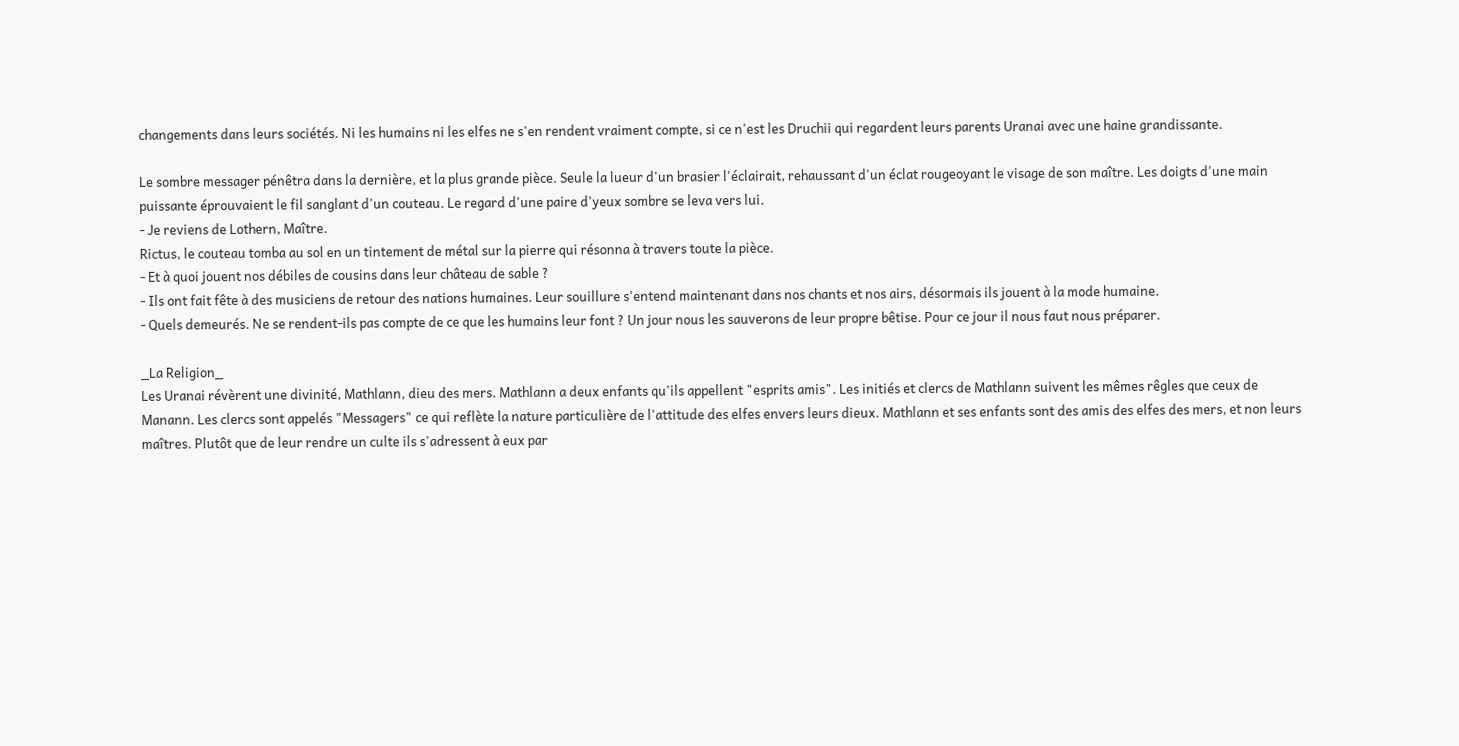changements dans leurs sociétés. Ni les humains ni les elfes ne s'en rendent vraiment compte, si ce n'est les Druchii qui regardent leurs parents Uranai avec une haine grandissante.

Le sombre messager pénêtra dans la dernière, et la plus grande pièce. Seule la lueur d'un brasier l'éclairait, rehaussant d'un éclat rougeoyant le visage de son maître. Les doigts d'une main puissante éprouvaient le fil sanglant d'un couteau. Le regard d'une paire d'yeux sombre se leva vers lui.
- Je reviens de Lothern, Maître.
Rictus, le couteau tomba au sol en un tintement de métal sur la pierre qui résonna à travers toute la pièce.
- Et à quoi jouent nos débiles de cousins dans leur château de sable ?
- Ils ont fait fête à des musiciens de retour des nations humaines. Leur souillure s'entend maintenant dans nos chants et nos airs, désormais ils jouent à la mode humaine.
- Quels demeurés. Ne se rendent-ils pas compte de ce que les humains leur font ? Un jour nous les sauverons de leur propre bêtise. Pour ce jour il nous faut nous préparer.

_La Religion_
Les Uranai révèrent une divinité, Mathlann, dieu des mers. Mathlann a deux enfants qu'ils appellent "esprits amis". Les initiés et clercs de Mathlann suivent les mêmes rêgles que ceux de Manann. Les clercs sont appelés "Messagers" ce qui reflète la nature particulière de l'attitude des elfes envers leurs dieux. Mathlann et ses enfants sont des amis des elfes des mers, et non leurs maîtres. Plutôt que de leur rendre un culte ils s'adressent à eux par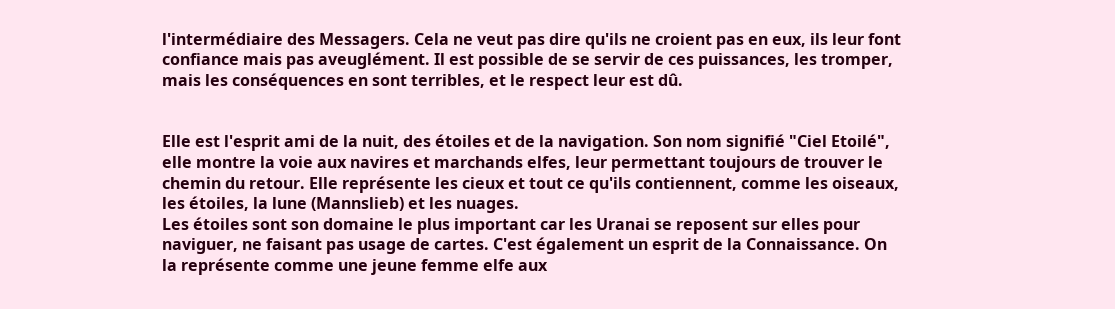l'intermédiaire des Messagers. Cela ne veut pas dire qu'ils ne croient pas en eux, ils leur font confiance mais pas aveuglément. Il est possible de se servir de ces puissances, les tromper, mais les conséquences en sont terribles, et le respect leur est dû.


Elle est l'esprit ami de la nuit, des étoiles et de la navigation. Son nom signifié "Ciel Etoilé", elle montre la voie aux navires et marchands elfes, leur permettant toujours de trouver le chemin du retour. Elle représente les cieux et tout ce qu'ils contiennent, comme les oiseaux, les étoiles, la lune (Mannslieb) et les nuages.
Les étoiles sont son domaine le plus important car les Uranai se reposent sur elles pour naviguer, ne faisant pas usage de cartes. C'est également un esprit de la Connaissance. On la représente comme une jeune femme elfe aux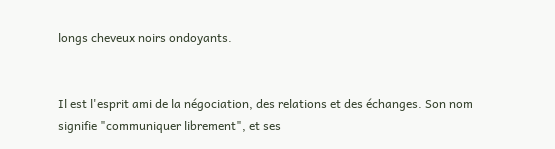longs cheveux noirs ondoyants.


Il est l'esprit ami de la négociation, des relations et des échanges. Son nom signifie "communiquer librement", et ses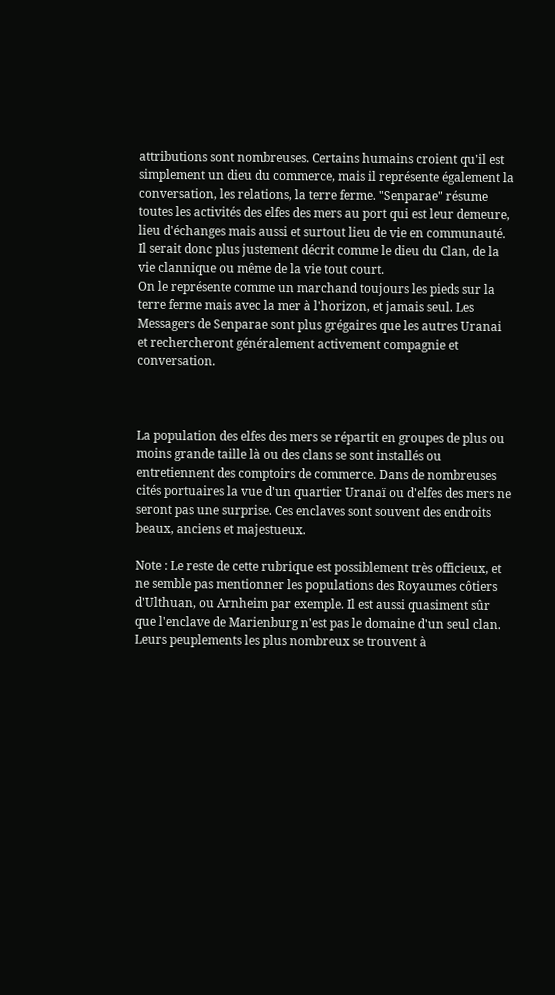attributions sont nombreuses. Certains humains croient qu'il est simplement un dieu du commerce, mais il représente également la conversation, les relations, la terre ferme. "Senparae" résume toutes les activités des elfes des mers au port qui est leur demeure, lieu d'échanges mais aussi et surtout lieu de vie en communauté. Il serait donc plus justement décrit comme le dieu du Clan, de la vie clannique ou même de la vie tout court.
On le représente comme un marchand toujours les pieds sur la terre ferme mais avec la mer à l'horizon, et jamais seul. Les Messagers de Senparae sont plus grégaires que les autres Uranai et rechercheront généralement activement compagnie et conversation.



La population des elfes des mers se répartit en groupes de plus ou moins grande taille là ou des clans se sont installés ou entretiennent des comptoirs de commerce. Dans de nombreuses cités portuaires la vue d'un quartier Uranaï ou d'elfes des mers ne seront pas une surprise. Ces enclaves sont souvent des endroits beaux, anciens et majestueux.

Note : Le reste de cette rubrique est possiblement très officieux, et ne semble pas mentionner les populations des Royaumes côtiers d'Ulthuan, ou Arnheim par exemple. Il est aussi quasiment sûr que l'enclave de Marienburg n'est pas le domaine d'un seul clan.
Leurs peuplements les plus nombreux se trouvent à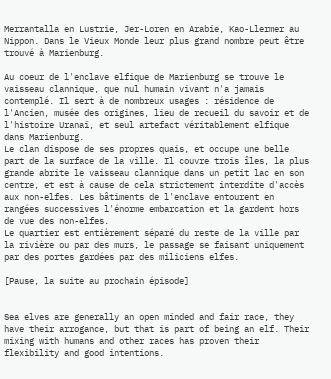Merrantalla en Lustrie, Jer-Loren en Arabie, Kao-Llermer au Nippon. Dans le Vieux Monde leur plus grand nombre peut être trouvé à Marienburg.

Au coeur de l'enclave elfique de Marienburg se trouve le vaisseau clannique, que nul humain vivant n'a jamais contemplé. Il sert à de nombreux usages : résidence de l'Ancien, musée des origines, lieu de recueil du savoir et de l'histoire Uranaï, et seul artefact véritablement elfique dans Marienburg.
Le clan dispose de ses propres quais, et occupe une belle part de la surface de la ville. Il couvre trois îles, la plus grande abrite le vaisseau clannique dans un petit lac en son centre, et est à cause de cela strictement interdite d'accès aux non-elfes. Les bâtiments de l'enclave entourent en rangées successives l'énorme embarcation et la gardent hors de vue des non-elfes.
Le quartier est entièrement séparé du reste de la ville par la rivière ou par des murs, le passage se faisant uniquement par des portes gardées par des miliciens elfes.

[Pause, la suite au prochain épisode]


Sea elves are generally an open minded and fair race, they have their arrogance, but that is part of being an elf. Their mixing with humans and other races has proven their flexibility and good intentions.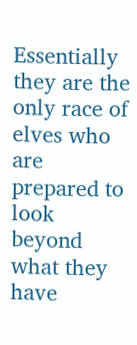Essentially they are the only race of elves who are prepared to look beyond what they have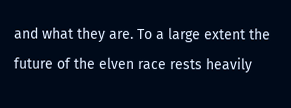and what they are. To a large extent the future of the elven race rests heavily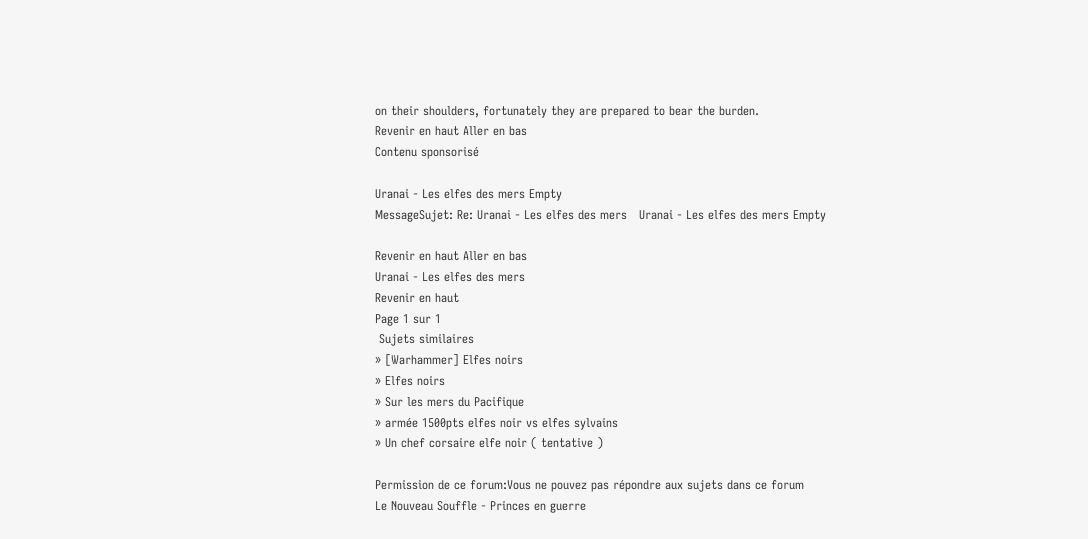on their shoulders, fortunately they are prepared to bear the burden.
Revenir en haut Aller en bas
Contenu sponsorisé

Uranai - Les elfes des mers Empty
MessageSujet: Re: Uranai - Les elfes des mers   Uranai - Les elfes des mers Empty

Revenir en haut Aller en bas
Uranai - Les elfes des mers
Revenir en haut
Page 1 sur 1
 Sujets similaires
» [Warhammer] Elfes noirs
» Elfes noirs
» Sur les mers du Pacifique
» armée 1500pts elfes noir vs elfes sylvains
» Un chef corsaire elfe noir ( tentative )

Permission de ce forum:Vous ne pouvez pas répondre aux sujets dans ce forum
Le Nouveau Souffle - Princes en guerre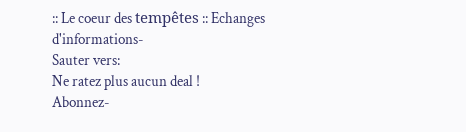:: Le coeur des tempêtes :: Echanges d'informations-
Sauter vers:
Ne ratez plus aucun deal !
Abonnez-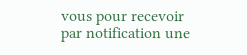vous pour recevoir par notification une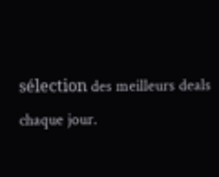sélection des meilleurs deals chaque jour.